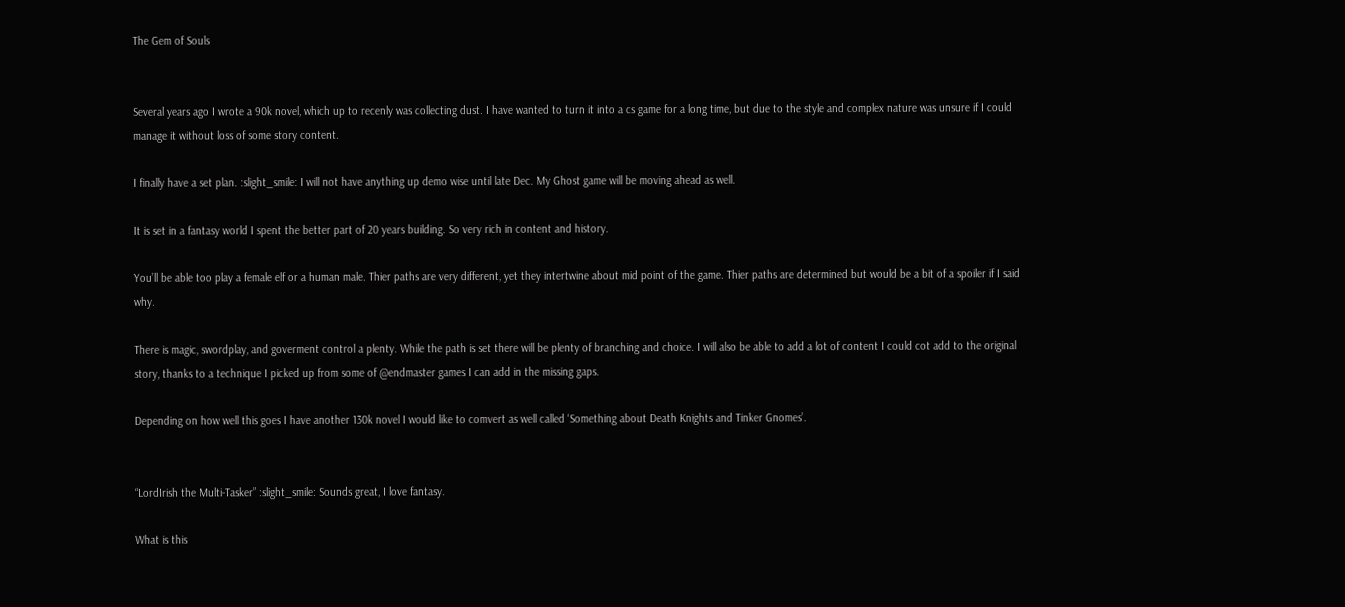The Gem of Souls


Several years ago I wrote a 90k novel, which up to recenly was collecting dust. I have wanted to turn it into a cs game for a long time, but due to the style and complex nature was unsure if I could manage it without loss of some story content.

I finally have a set plan. :slight_smile: I will not have anything up demo wise until late Dec. My Ghost game will be moving ahead as well.

It is set in a fantasy world I spent the better part of 20 years building. So very rich in content and history.

You’ll be able too play a female elf or a human male. Thier paths are very different, yet they intertwine about mid point of the game. Thier paths are determined but would be a bit of a spoiler if I said why.

There is magic, swordplay, and goverment control a plenty. While the path is set there will be plenty of branching and choice. I will also be able to add a lot of content I could cot add to the original story, thanks to a technique I picked up from some of @endmaster games I can add in the missing gaps.

Depending on how well this goes I have another 130k novel I would like to comvert as well called ‘Something about Death Knights and Tinker Gnomes’.


“LordIrish the Multi-Tasker” :slight_smile: Sounds great, I love fantasy.

What is this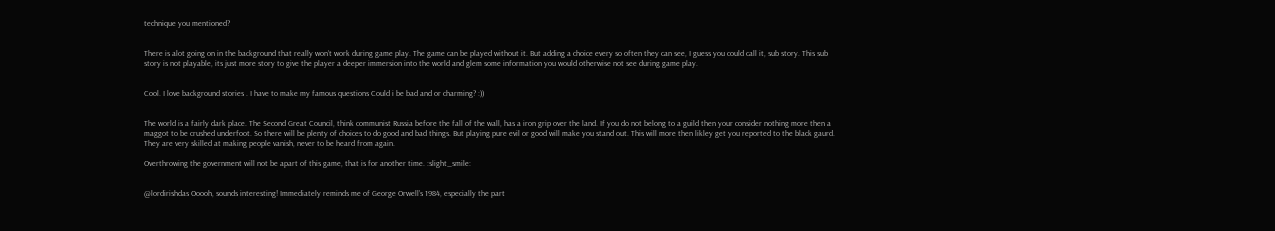technique you mentioned?


There is alot going on in the background that really won’t work during game play. The game can be played without it. But adding a choice every so often they can see, I guess you could call it, sub story. This sub story is not playable, its just more story to give the player a deeper immersion into the world and glem some information you would otherwise not see during game play.


Cool. I love background stories . I have to make my famous questions Could i be bad and or charming? :))


The world is a fairly dark place. The Second Great Council, think communist Russia before the fall of the wall, has a iron grip over the land. If you do not belong to a guild then your consider nothing more then a maggot to be crushed underfoot. So there will be plenty of choices to do good and bad things. But playing pure evil or good will make you stand out. This will more then likley get you reported to the black gaurd. They are very skilled at making people vanish, never to be heard from again.

Overthrowing the government will not be apart of this game, that is for another time. :slight_smile:


@lordirishdas Ooooh, sounds interesting! Immediately reminds me of George Orwell’s 1984, especially the part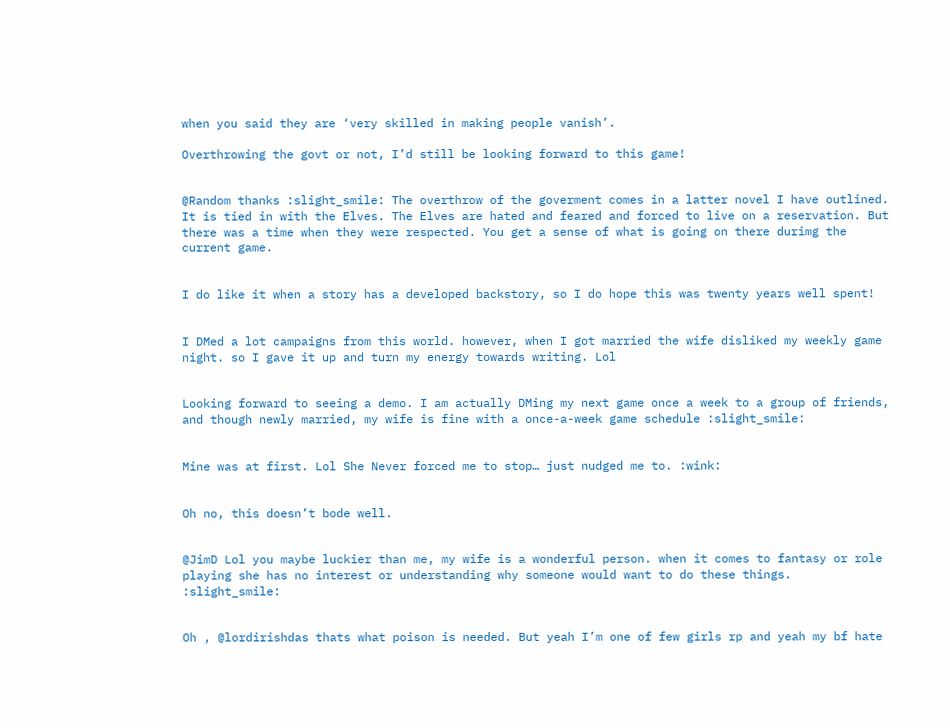when you said they are ‘very skilled in making people vanish’.

Overthrowing the govt or not, I’d still be looking forward to this game!


@Random thanks :slight_smile: The overthrow of the goverment comes in a latter novel I have outlined. It is tied in with the Elves. The Elves are hated and feared and forced to live on a reservation. But there was a time when they were respected. You get a sense of what is going on there durimg the current game.


I do like it when a story has a developed backstory, so I do hope this was twenty years well spent!


I DMed a lot campaigns from this world. however, when I got married the wife disliked my weekly game night. so I gave it up and turn my energy towards writing. Lol


Looking forward to seeing a demo. I am actually DMing my next game once a week to a group of friends, and though newly married, my wife is fine with a once-a-week game schedule :slight_smile:


Mine was at first. Lol She Never forced me to stop… just nudged me to. :wink:


Oh no, this doesn’t bode well.


@JimD Lol you maybe luckier than me, my wife is a wonderful person. when it comes to fantasy or role playing she has no interest or understanding why someone would want to do these things. :slight_smile:


Oh , @lordirishdas thats what poison is needed. But yeah I’m one of few girls rp and yeah my bf hate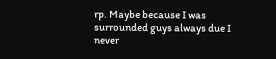rp. Maybe because I was surrounded guys always due I never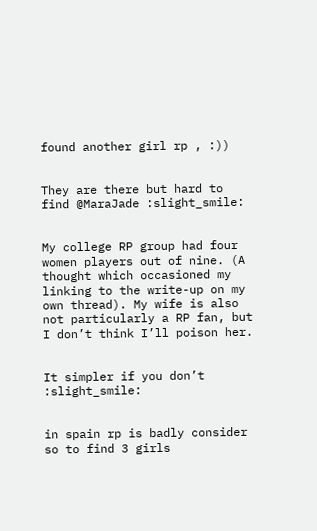found another girl rp , :))


They are there but hard to find @MaraJade :slight_smile:


My college RP group had four women players out of nine. (A thought which occasioned my linking to the write-up on my own thread). My wife is also not particularly a RP fan, but I don’t think I’ll poison her.


It simpler if you don’t :slight_smile:


in spain rp is badly consider so to find 3 girls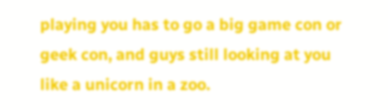playing you has to go a big game con or geek con, and guys still looking at you like a unicorn in a zoo.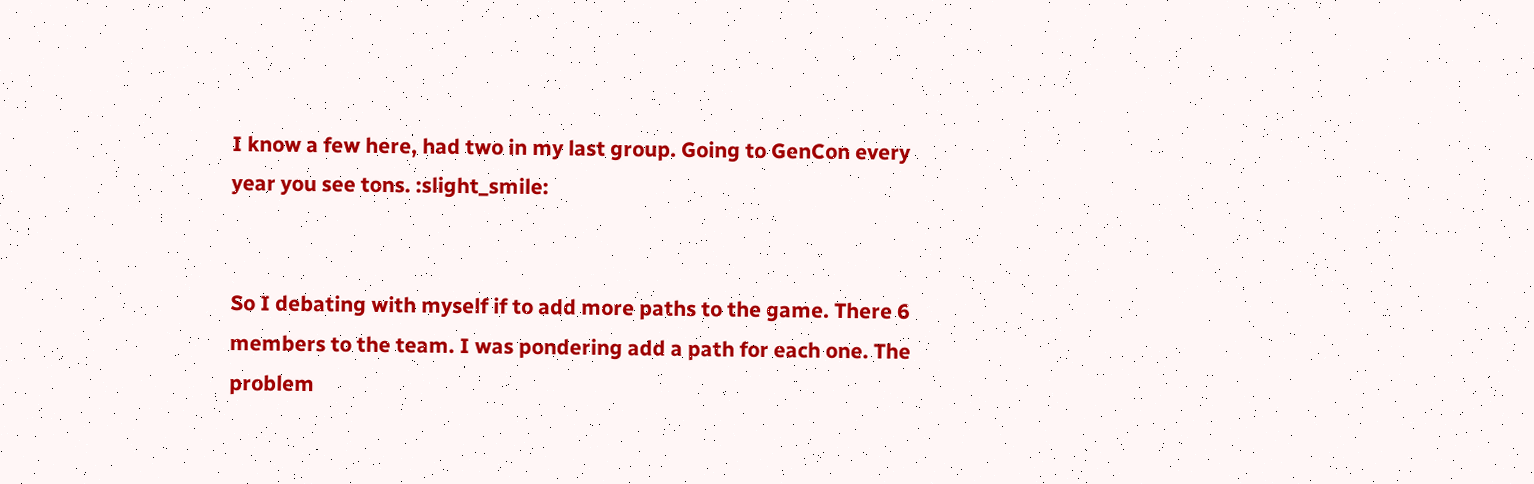I know a few here, had two in my last group. Going to GenCon every year you see tons. :slight_smile:


So I debating with myself if to add more paths to the game. There 6 members to the team. I was pondering add a path for each one. The problem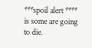***spoil alert **** is some are going to die.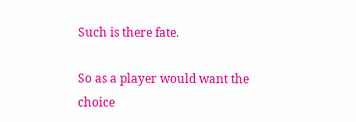Such is there fate.

So as a player would want the choice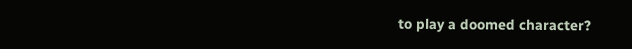to play a doomed character?